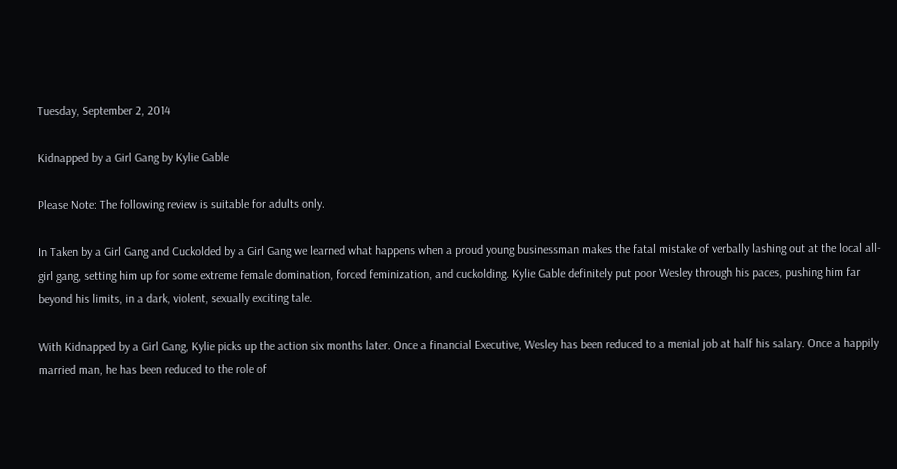Tuesday, September 2, 2014

Kidnapped by a Girl Gang by Kylie Gable

Please Note: The following review is suitable for adults only.

In Taken by a Girl Gang and Cuckolded by a Girl Gang we learned what happens when a proud young businessman makes the fatal mistake of verbally lashing out at the local all-girl gang, setting him up for some extreme female domination, forced feminization, and cuckolding. Kylie Gable definitely put poor Wesley through his paces, pushing him far beyond his limits, in a dark, violent, sexually exciting tale.

With Kidnapped by a Girl Gang, Kylie picks up the action six months later. Once a financial Executive, Wesley has been reduced to a menial job at half his salary. Once a happily married man, he has been reduced to the role of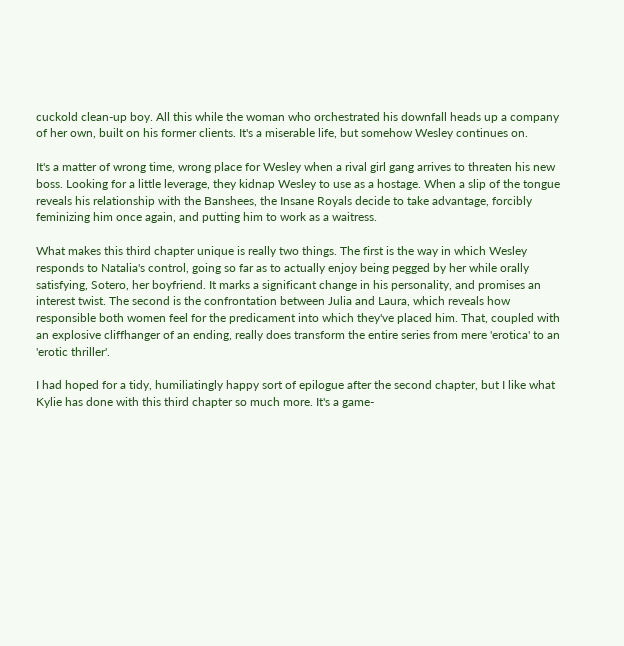cuckold clean-up boy. All this while the woman who orchestrated his downfall heads up a company of her own, built on his former clients. It's a miserable life, but somehow Wesley continues on.

It's a matter of wrong time, wrong place for Wesley when a rival girl gang arrives to threaten his new boss. Looking for a little leverage, they kidnap Wesley to use as a hostage. When a slip of the tongue reveals his relationship with the Banshees, the Insane Royals decide to take advantage, forcibly feminizing him once again, and putting him to work as a waitress.

What makes this third chapter unique is really two things. The first is the way in which Wesley responds to Natalia's control, going so far as to actually enjoy being pegged by her while orally satisfying, Sotero, her boyfriend. It marks a significant change in his personality, and promises an interest twist. The second is the confrontation between Julia and Laura, which reveals how responsible both women feel for the predicament into which they've placed him. That, coupled with an explosive cliffhanger of an ending, really does transform the entire series from mere 'erotica' to an 'erotic thriller'.

I had hoped for a tidy, humiliatingly happy sort of epilogue after the second chapter, but I like what Kylie has done with this third chapter so much more. It's a game-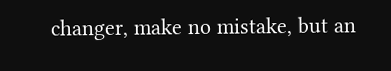changer, make no mistake, but an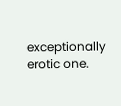exceptionally erotic one.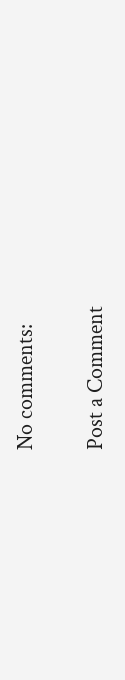No comments:

Post a Comment